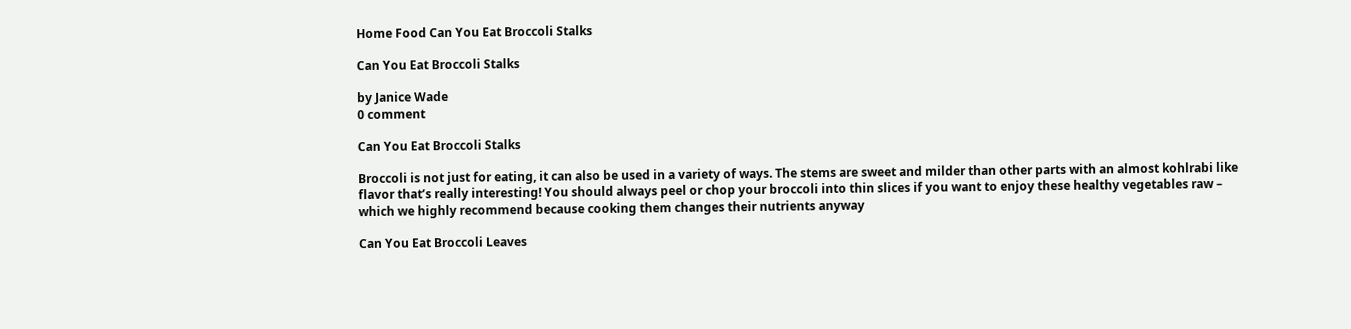Home Food Can You Eat Broccoli Stalks

Can You Eat Broccoli Stalks

by Janice Wade
0 comment

Can You Eat Broccoli Stalks

Broccoli is not just for eating, it can also be used in a variety of ways. The stems are sweet and milder than other parts with an almost kohlrabi like flavor that’s really interesting! You should always peel or chop your broccoli into thin slices if you want to enjoy these healthy vegetables raw – which we highly recommend because cooking them changes their nutrients anyway

Can You Eat Broccoli Leaves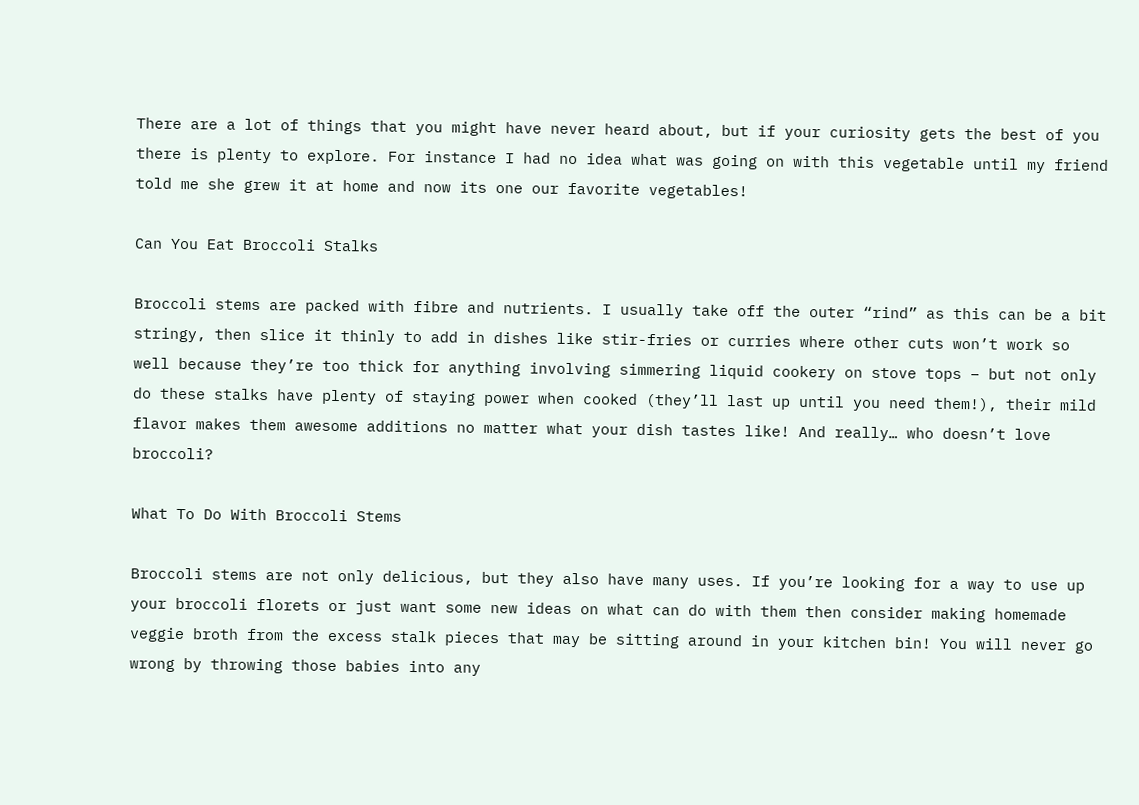There are a lot of things that you might have never heard about, but if your curiosity gets the best of you there is plenty to explore. For instance I had no idea what was going on with this vegetable until my friend told me she grew it at home and now its one our favorite vegetables!

Can You Eat Broccoli Stalks

Broccoli stems are packed with fibre and nutrients. I usually take off the outer “rind” as this can be a bit stringy, then slice it thinly to add in dishes like stir-fries or curries where other cuts won’t work so well because they’re too thick for anything involving simmering liquid cookery on stove tops – but not only do these stalks have plenty of staying power when cooked (they’ll last up until you need them!), their mild flavor makes them awesome additions no matter what your dish tastes like! And really… who doesn’t love broccoli?

What To Do With Broccoli Stems

Broccoli stems are not only delicious, but they also have many uses. If you’re looking for a way to use up your broccoli florets or just want some new ideas on what can do with them then consider making homemade veggie broth from the excess stalk pieces that may be sitting around in your kitchen bin! You will never go wrong by throwing those babies into any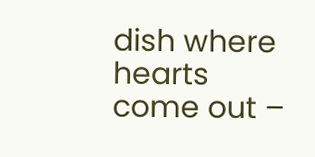dish where hearts come out –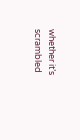whether it’s scrambled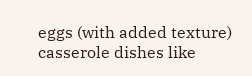eggs (with added texture) casserole dishes like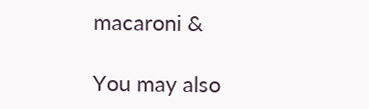macaroni &

You may also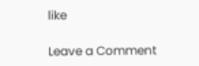like

Leave a Comment